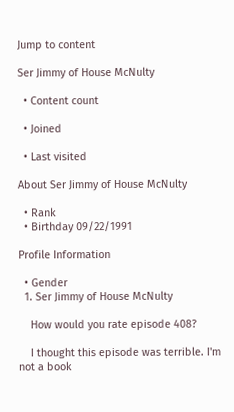Jump to content

Ser Jimmy of House McNulty

  • Content count

  • Joined

  • Last visited

About Ser Jimmy of House McNulty

  • Rank
  • Birthday 09/22/1991

Profile Information

  • Gender
  1. Ser Jimmy of House McNulty

    How would you rate episode 408?

    I thought this episode was terrible. I'm not a book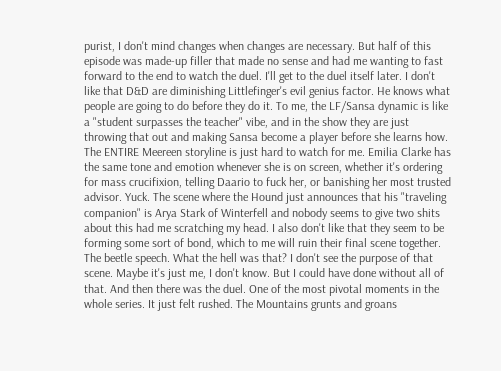purist, I don't mind changes when changes are necessary. But half of this episode was made-up filler that made no sense and had me wanting to fast forward to the end to watch the duel. I'll get to the duel itself later. I don't like that D&D are diminishing Littlefinger's evil genius factor. He knows what people are going to do before they do it. To me, the LF/Sansa dynamic is like a "student surpasses the teacher" vibe, and in the show they are just throwing that out and making Sansa become a player before she learns how. The ENTIRE Meereen storyline is just hard to watch for me. Emilia Clarke has the same tone and emotion whenever she is on screen, whether it's ordering for mass crucifixion, telling Daario to fuck her, or banishing her most trusted advisor. Yuck. The scene where the Hound just announces that his "traveling companion" is Arya Stark of Winterfell and nobody seems to give two shits about this had me scratching my head. I also don't like that they seem to be forming some sort of bond, which to me will ruin their final scene together. The beetle speech. What the hell was that? I don't see the purpose of that scene. Maybe it's just me, I don't know. But I could have done without all of that. And then there was the duel. One of the most pivotal moments in the whole series. It just felt rushed. The Mountains grunts and groans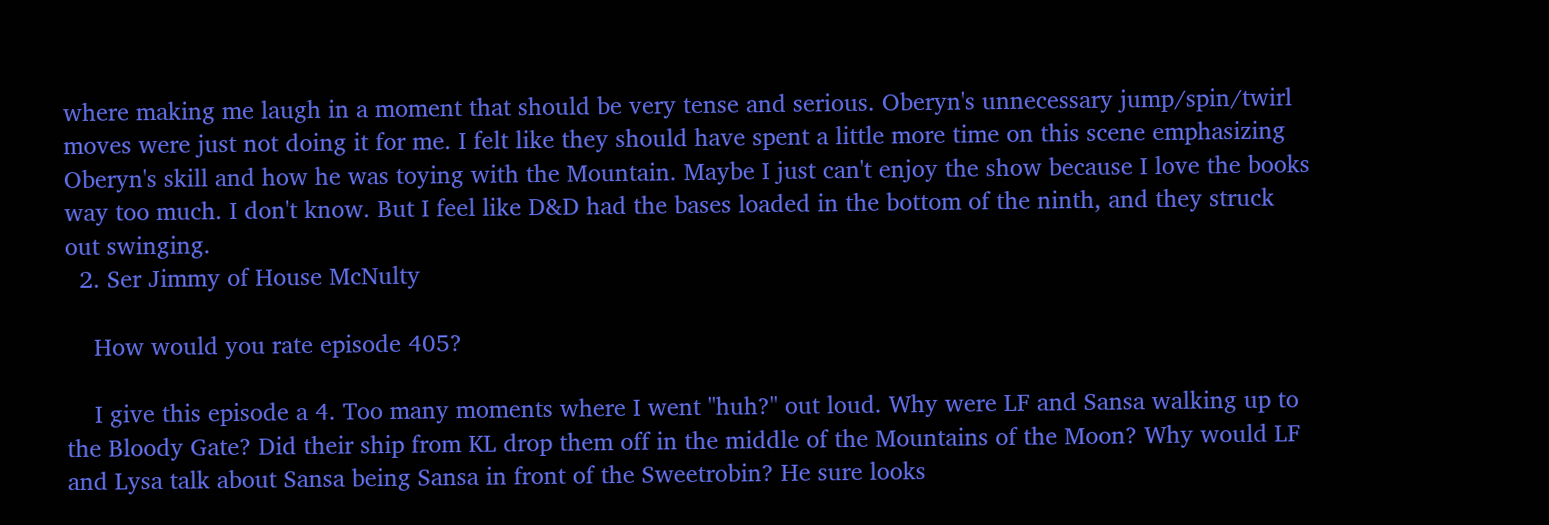where making me laugh in a moment that should be very tense and serious. Oberyn's unnecessary jump/spin/twirl moves were just not doing it for me. I felt like they should have spent a little more time on this scene emphasizing Oberyn's skill and how he was toying with the Mountain. Maybe I just can't enjoy the show because I love the books way too much. I don't know. But I feel like D&D had the bases loaded in the bottom of the ninth, and they struck out swinging.
  2. Ser Jimmy of House McNulty

    How would you rate episode 405?

    I give this episode a 4. Too many moments where I went ''huh?'' out loud. Why were LF and Sansa walking up to the Bloody Gate? Did their ship from KL drop them off in the middle of the Mountains of the Moon? Why would LF and Lysa talk about Sansa being Sansa in front of the Sweetrobin? He sure looks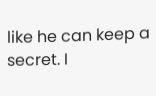like he can keep a secret. I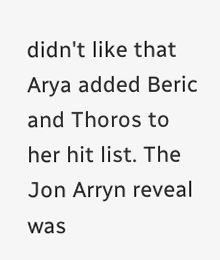didn't like that Arya added Beric and Thoros to her hit list. The Jon Arryn reveal was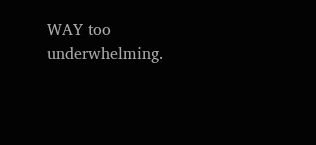WAY too underwhelming.